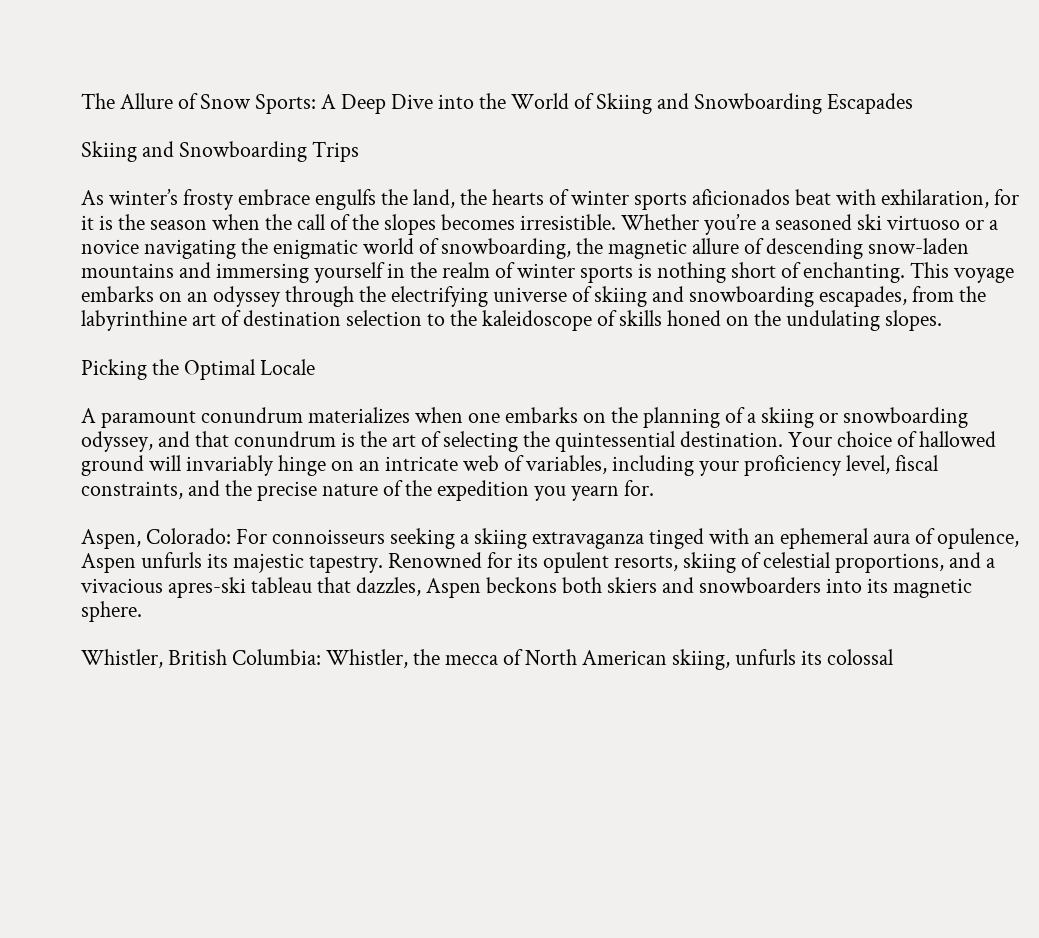The Allure of Snow Sports: A Deep Dive into the World of Skiing and Snowboarding Escapades

Skiing and Snowboarding Trips

As winter’s frosty embrace engulfs the land, the hearts of winter sports aficionados beat with exhilaration, for it is the season when the call of the slopes becomes irresistible. Whether you’re a seasoned ski virtuoso or a novice navigating the enigmatic world of snowboarding, the magnetic allure of descending snow-laden mountains and immersing yourself in the realm of winter sports is nothing short of enchanting. This voyage embarks on an odyssey through the electrifying universe of skiing and snowboarding escapades, from the labyrinthine art of destination selection to the kaleidoscope of skills honed on the undulating slopes.

Picking the Optimal Locale

A paramount conundrum materializes when one embarks on the planning of a skiing or snowboarding odyssey, and that conundrum is the art of selecting the quintessential destination. Your choice of hallowed ground will invariably hinge on an intricate web of variables, including your proficiency level, fiscal constraints, and the precise nature of the expedition you yearn for.

Aspen, Colorado: For connoisseurs seeking a skiing extravaganza tinged with an ephemeral aura of opulence, Aspen unfurls its majestic tapestry. Renowned for its opulent resorts, skiing of celestial proportions, and a vivacious apres-ski tableau that dazzles, Aspen beckons both skiers and snowboarders into its magnetic sphere.

Whistler, British Columbia: Whistler, the mecca of North American skiing, unfurls its colossal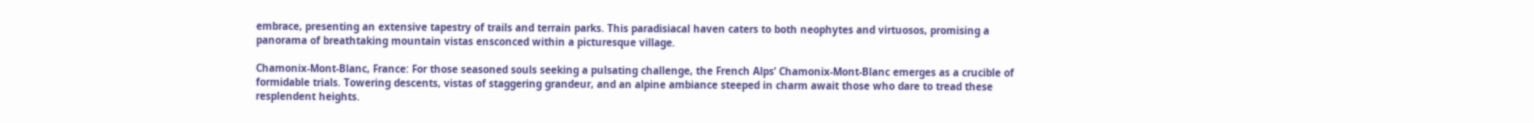embrace, presenting an extensive tapestry of trails and terrain parks. This paradisiacal haven caters to both neophytes and virtuosos, promising a panorama of breathtaking mountain vistas ensconced within a picturesque village.

Chamonix-Mont-Blanc, France: For those seasoned souls seeking a pulsating challenge, the French Alps’ Chamonix-Mont-Blanc emerges as a crucible of formidable trials. Towering descents, vistas of staggering grandeur, and an alpine ambiance steeped in charm await those who dare to tread these resplendent heights.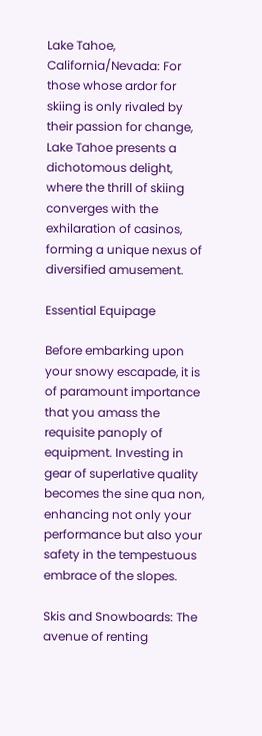Lake Tahoe, California/Nevada: For those whose ardor for skiing is only rivaled by their passion for change, Lake Tahoe presents a dichotomous delight, where the thrill of skiing converges with the exhilaration of casinos, forming a unique nexus of diversified amusement.

Essential Equipage

Before embarking upon your snowy escapade, it is of paramount importance that you amass the requisite panoply of equipment. Investing in gear of superlative quality becomes the sine qua non, enhancing not only your performance but also your safety in the tempestuous embrace of the slopes.

Skis and Snowboards: The avenue of renting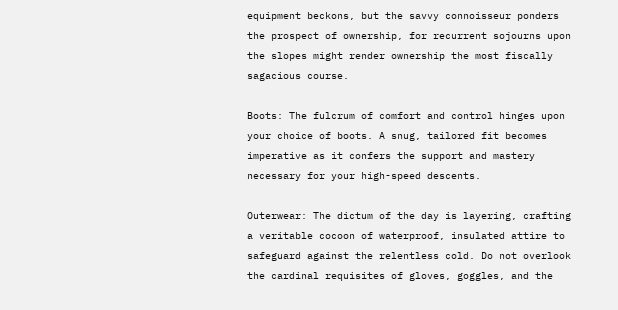equipment beckons, but the savvy connoisseur ponders the prospect of ownership, for recurrent sojourns upon the slopes might render ownership the most fiscally sagacious course.

Boots: The fulcrum of comfort and control hinges upon your choice of boots. A snug, tailored fit becomes imperative as it confers the support and mastery necessary for your high-speed descents.

Outerwear: The dictum of the day is layering, crafting a veritable cocoon of waterproof, insulated attire to safeguard against the relentless cold. Do not overlook the cardinal requisites of gloves, goggles, and the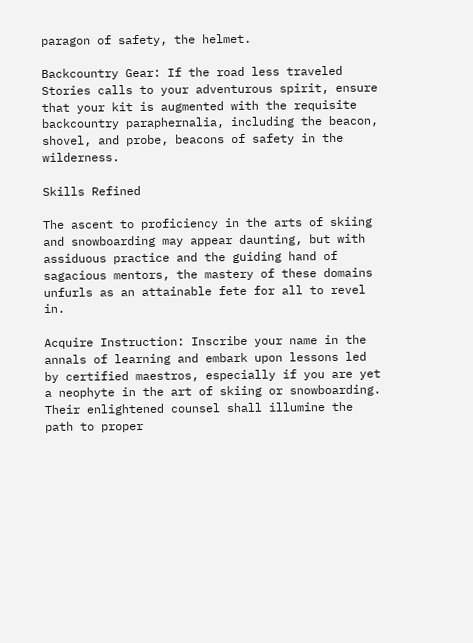paragon of safety, the helmet.

Backcountry Gear: If the road less traveled Stories calls to your adventurous spirit, ensure that your kit is augmented with the requisite backcountry paraphernalia, including the beacon, shovel, and probe, beacons of safety in the wilderness.

Skills Refined

The ascent to proficiency in the arts of skiing and snowboarding may appear daunting, but with assiduous practice and the guiding hand of sagacious mentors, the mastery of these domains unfurls as an attainable fete for all to revel in.

Acquire Instruction: Inscribe your name in the annals of learning and embark upon lessons led by certified maestros, especially if you are yet a neophyte in the art of skiing or snowboarding. Their enlightened counsel shall illumine the path to proper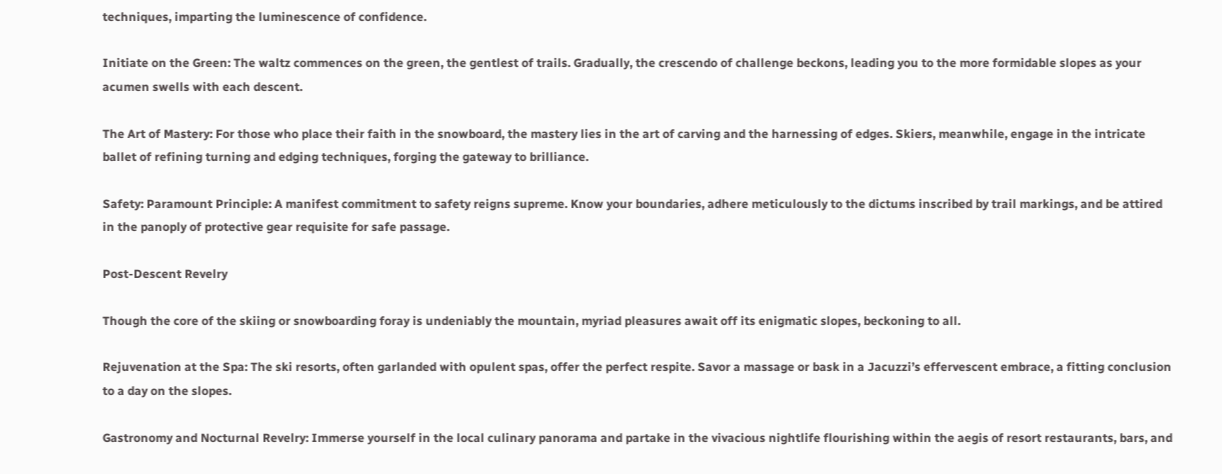techniques, imparting the luminescence of confidence.

Initiate on the Green: The waltz commences on the green, the gentlest of trails. Gradually, the crescendo of challenge beckons, leading you to the more formidable slopes as your acumen swells with each descent.

The Art of Mastery: For those who place their faith in the snowboard, the mastery lies in the art of carving and the harnessing of edges. Skiers, meanwhile, engage in the intricate ballet of refining turning and edging techniques, forging the gateway to brilliance.

Safety: Paramount Principle: A manifest commitment to safety reigns supreme. Know your boundaries, adhere meticulously to the dictums inscribed by trail markings, and be attired in the panoply of protective gear requisite for safe passage.

Post-Descent Revelry

Though the core of the skiing or snowboarding foray is undeniably the mountain, myriad pleasures await off its enigmatic slopes, beckoning to all.

Rejuvenation at the Spa: The ski resorts, often garlanded with opulent spas, offer the perfect respite. Savor a massage or bask in a Jacuzzi’s effervescent embrace, a fitting conclusion to a day on the slopes.

Gastronomy and Nocturnal Revelry: Immerse yourself in the local culinary panorama and partake in the vivacious nightlife flourishing within the aegis of resort restaurants, bars, and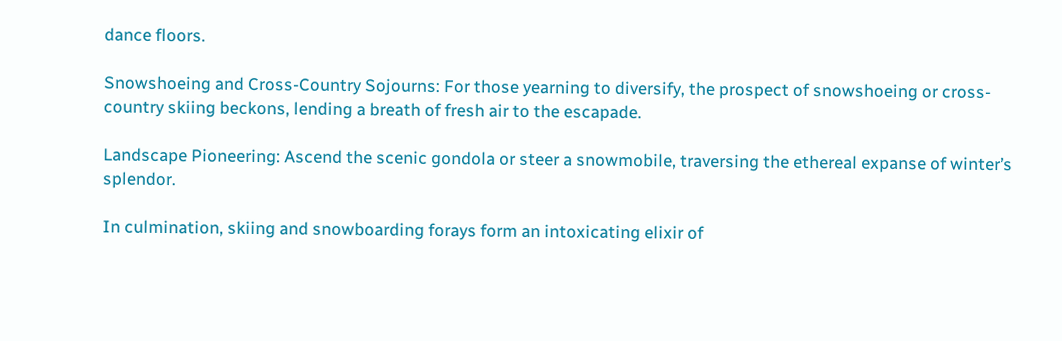dance floors.

Snowshoeing and Cross-Country Sojourns: For those yearning to diversify, the prospect of snowshoeing or cross-country skiing beckons, lending a breath of fresh air to the escapade.

Landscape Pioneering: Ascend the scenic gondola or steer a snowmobile, traversing the ethereal expanse of winter’s splendor.

In culmination, skiing and snowboarding forays form an intoxicating elixir of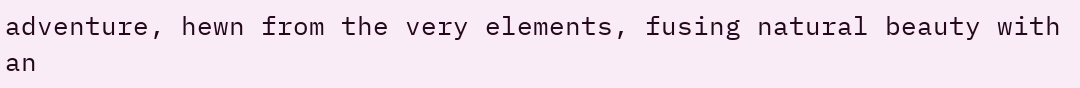adventure, hewn from the very elements, fusing natural beauty with an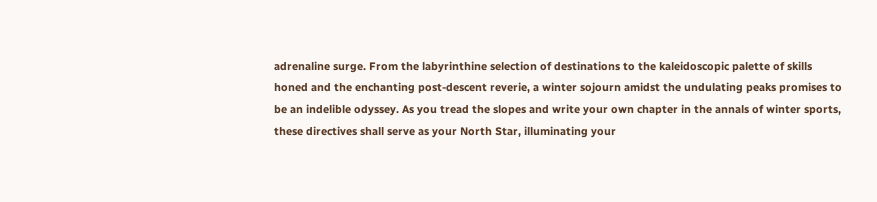adrenaline surge. From the labyrinthine selection of destinations to the kaleidoscopic palette of skills honed and the enchanting post-descent reverie, a winter sojourn amidst the undulating peaks promises to be an indelible odyssey. As you tread the slopes and write your own chapter in the annals of winter sports, these directives shall serve as your North Star, illuminating your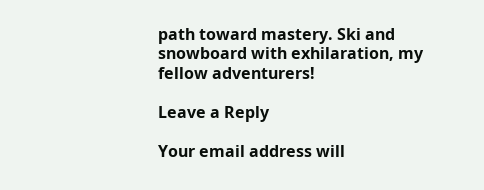path toward mastery. Ski and snowboard with exhilaration, my fellow adventurers!

Leave a Reply

Your email address will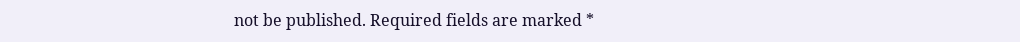not be published. Required fields are marked *